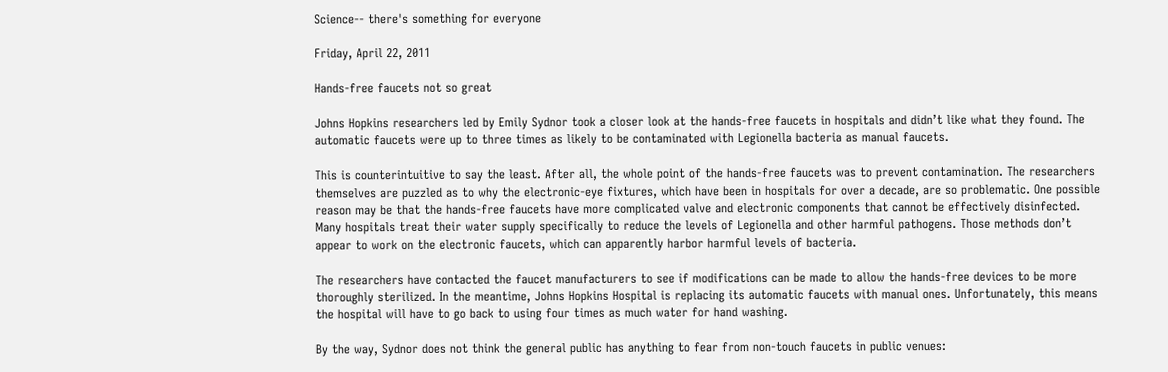Science-- there's something for everyone

Friday, April 22, 2011

Hands-free faucets not so great

Johns Hopkins researchers led by Emily Sydnor took a closer look at the hands-free faucets in hospitals and didn’t like what they found. The automatic faucets were up to three times as likely to be contaminated with Legionella bacteria as manual faucets.

This is counterintuitive to say the least. After all, the whole point of the hands-free faucets was to prevent contamination. The researchers themselves are puzzled as to why the electronic-eye fixtures, which have been in hospitals for over a decade, are so problematic. One possible reason may be that the hands-free faucets have more complicated valve and electronic components that cannot be effectively disinfected. Many hospitals treat their water supply specifically to reduce the levels of Legionella and other harmful pathogens. Those methods don’t appear to work on the electronic faucets, which can apparently harbor harmful levels of bacteria.

The researchers have contacted the faucet manufacturers to see if modifications can be made to allow the hands-free devices to be more thoroughly sterilized. In the meantime, Johns Hopkins Hospital is replacing its automatic faucets with manual ones. Unfortunately, this means the hospital will have to go back to using four times as much water for hand washing.

By the way, Sydnor does not think the general public has anything to fear from non-touch faucets in public venues: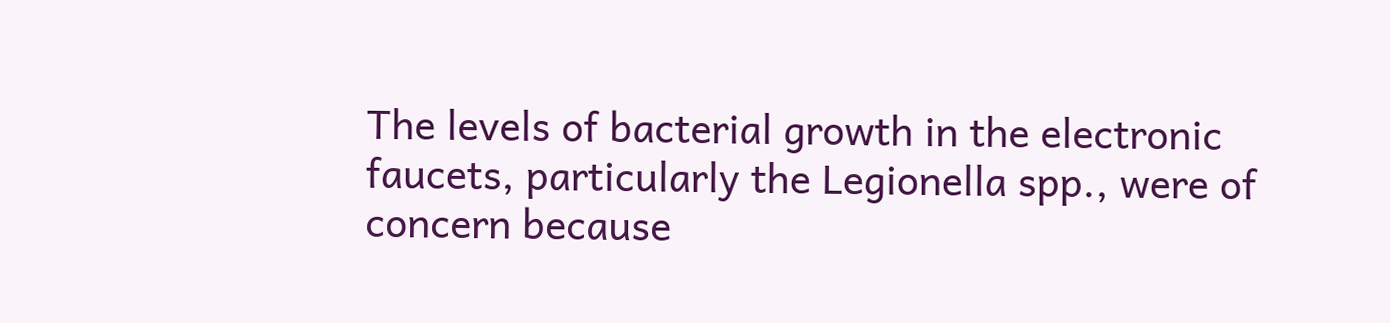The levels of bacterial growth in the electronic faucets, particularly the Legionella spp., were of concern because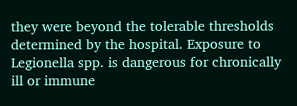they were beyond the tolerable thresholds determined by the hospital. Exposure to Legionella spp. is dangerous for chronically ill or immune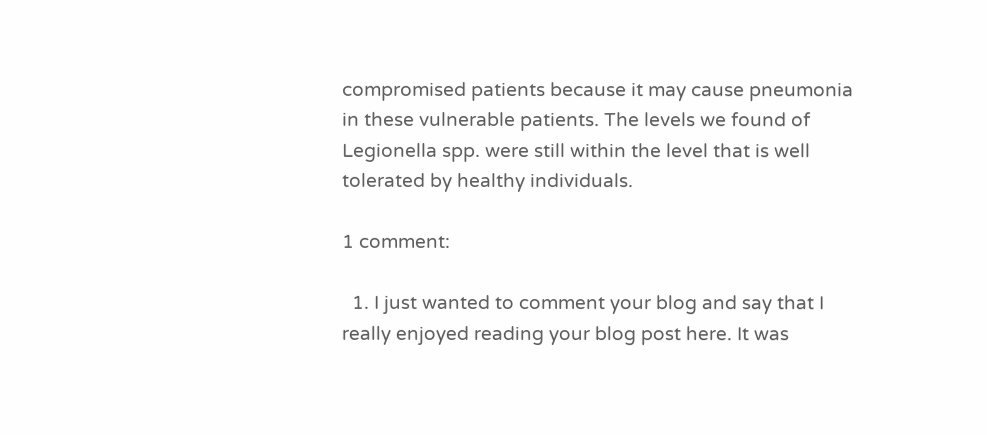compromised patients because it may cause pneumonia in these vulnerable patients. The levels we found of Legionella spp. were still within the level that is well tolerated by healthy individuals.

1 comment:

  1. I just wanted to comment your blog and say that I really enjoyed reading your blog post here. It was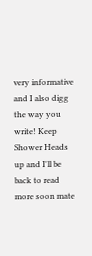very informative and I also digg the way you write! Keep Shower Heads up and I'll be back to read more soon mate